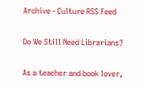Archive - Culture RSS Feed

Do We Still Need Librarians?

As a teacher and book lover,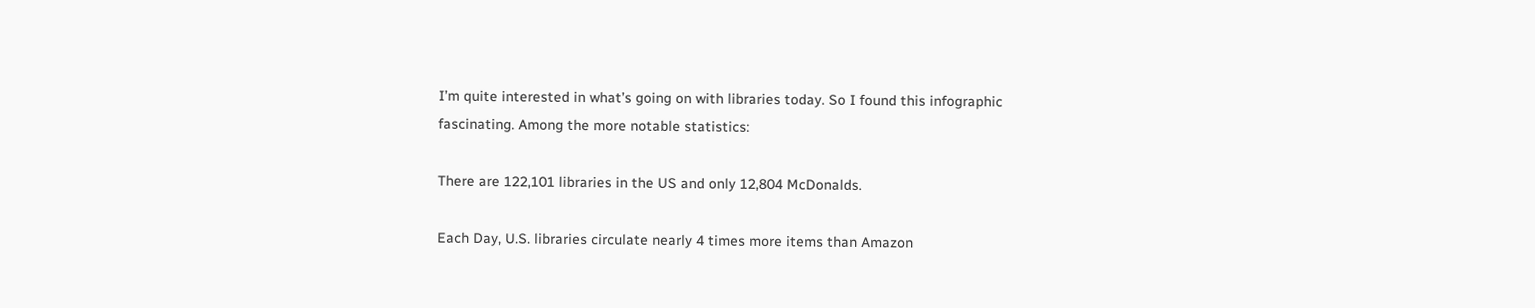I’m quite interested in what’s going on with libraries today. So I found this infographic fascinating. Among the more notable statistics:

There are 122,101 libraries in the US and only 12,804 McDonalds.

Each Day, U.S. libraries circulate nearly 4 times more items than Amazon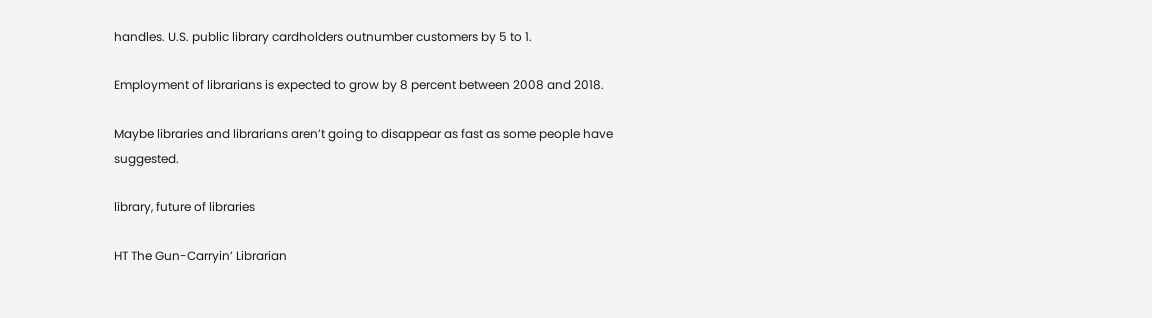handles. U.S. public library cardholders outnumber customers by 5 to 1.

Employment of librarians is expected to grow by 8 percent between 2008 and 2018.

Maybe libraries and librarians aren’t going to disappear as fast as some people have suggested.

library, future of libraries

HT The Gun-Carryin’ Librarian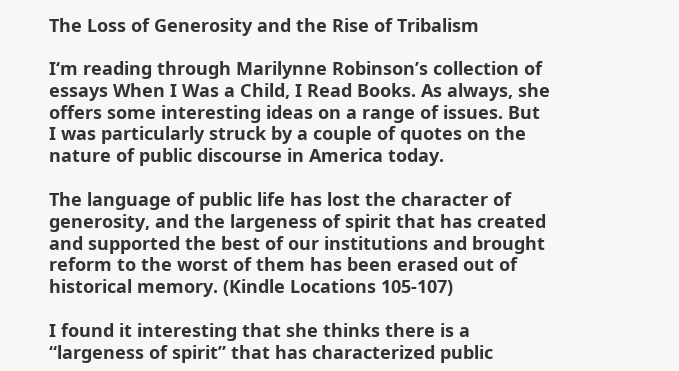The Loss of Generosity and the Rise of Tribalism

I‘m reading through Marilynne Robinson’s collection of essays When I Was a Child, I Read Books. As always, she offers some interesting ideas on a range of issues. But I was particularly struck by a couple of quotes on the nature of public discourse in America today.

The language of public life has lost the character of generosity, and the largeness of spirit that has created and supported the best of our institutions and brought reform to the worst of them has been erased out of historical memory. (Kindle Locations 105-107)

I found it interesting that she thinks there is a “largeness of spirit” that has characterized public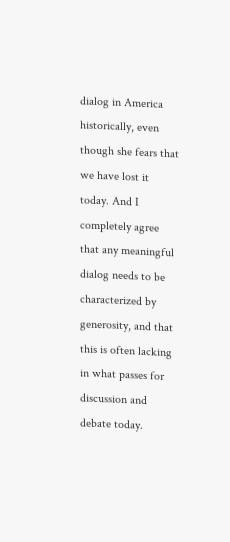dialog in America historically, even though she fears that we have lost it today. And I completely agree that any meaningful dialog needs to be characterized by generosity, and that this is often lacking in what passes for discussion and debate today.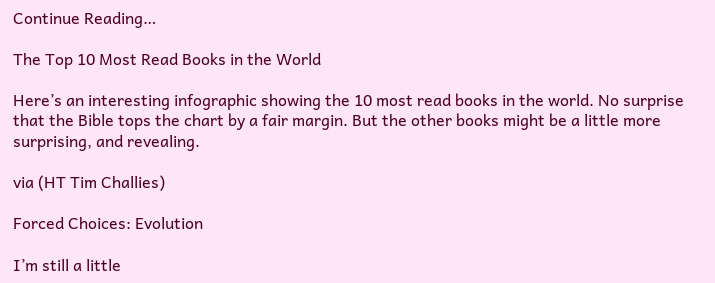Continue Reading…

The Top 10 Most Read Books in the World

Here’s an interesting infographic showing the 10 most read books in the world. No surprise that the Bible tops the chart by a fair margin. But the other books might be a little more surprising, and revealing.

via (HT Tim Challies)

Forced Choices: Evolution

I’m still a little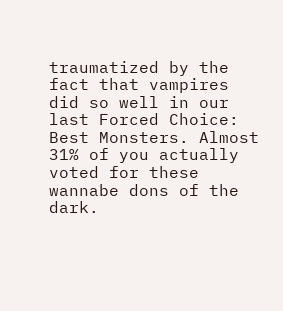traumatized by the fact that vampires did so well in our last Forced Choice: Best Monsters. Almost 31% of you actually voted for these wannabe dons of the dark.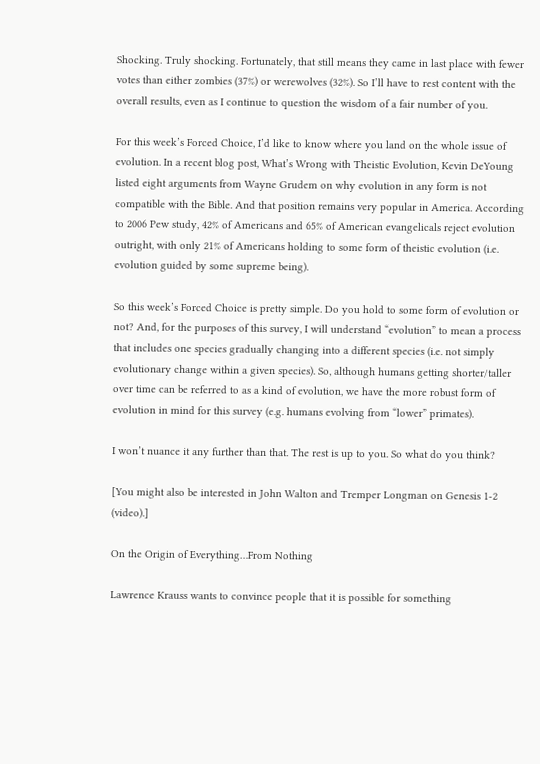Shocking. Truly shocking. Fortunately, that still means they came in last place with fewer votes than either zombies (37%) or werewolves (32%). So I’ll have to rest content with the overall results, even as I continue to question the wisdom of a fair number of you.

For this week’s Forced Choice, I’d like to know where you land on the whole issue of evolution. In a recent blog post, What’s Wrong with Theistic Evolution, Kevin DeYoung listed eight arguments from Wayne Grudem on why evolution in any form is not compatible with the Bible. And that position remains very popular in America. According to 2006 Pew study, 42% of Americans and 65% of American evangelicals reject evolution outright, with only 21% of Americans holding to some form of theistic evolution (i.e. evolution guided by some supreme being).

So this week’s Forced Choice is pretty simple. Do you hold to some form of evolution or not? And, for the purposes of this survey, I will understand “evolution” to mean a process that includes one species gradually changing into a different species (i.e. not simply evolutionary change within a given species). So, although humans getting shorter/taller over time can be referred to as a kind of evolution, we have the more robust form of evolution in mind for this survey (e.g. humans evolving from “lower” primates).

I won’t nuance it any further than that. The rest is up to you. So what do you think?

[You might also be interested in John Walton and Tremper Longman on Genesis 1-2 (video).]

On the Origin of Everything…From Nothing

Lawrence Krauss wants to convince people that it is possible for something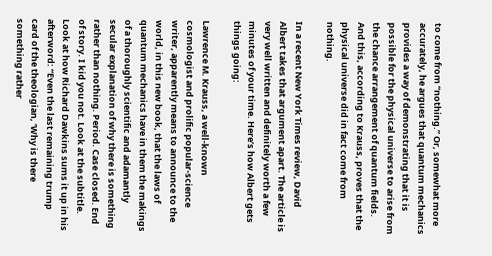to come from “nothing.” Or, somewhat more accurately, he argues that quantum mechanics provides a way of demonstrating that it is possible for the physical universe to arise from the chance arrangement of quantum fields. And this, according to Krauss, proves that the physical universe did in fact come from nothing.

In a recent New York Times review, David Albert takes that argument apart. The article is very well written and definitely worth a few minutes of your time. Here’s how Albert gets things going:

Lawrence M. Krauss, a well-known cosmologist and prolific popular-science writer, apparently means to announce to the world, in this new book, that the laws of quantum mechanics have in them the makings of a thoroughly scientific and adamantly secular explanation of why there is something rather than nothing. Period. Case closed. End of story. I kid you not. Look at the subtitle. Look at how Richard Dawkins sums it up in his afterword: “Even the last remaining trump card of the theologian, ‘Why is there something rather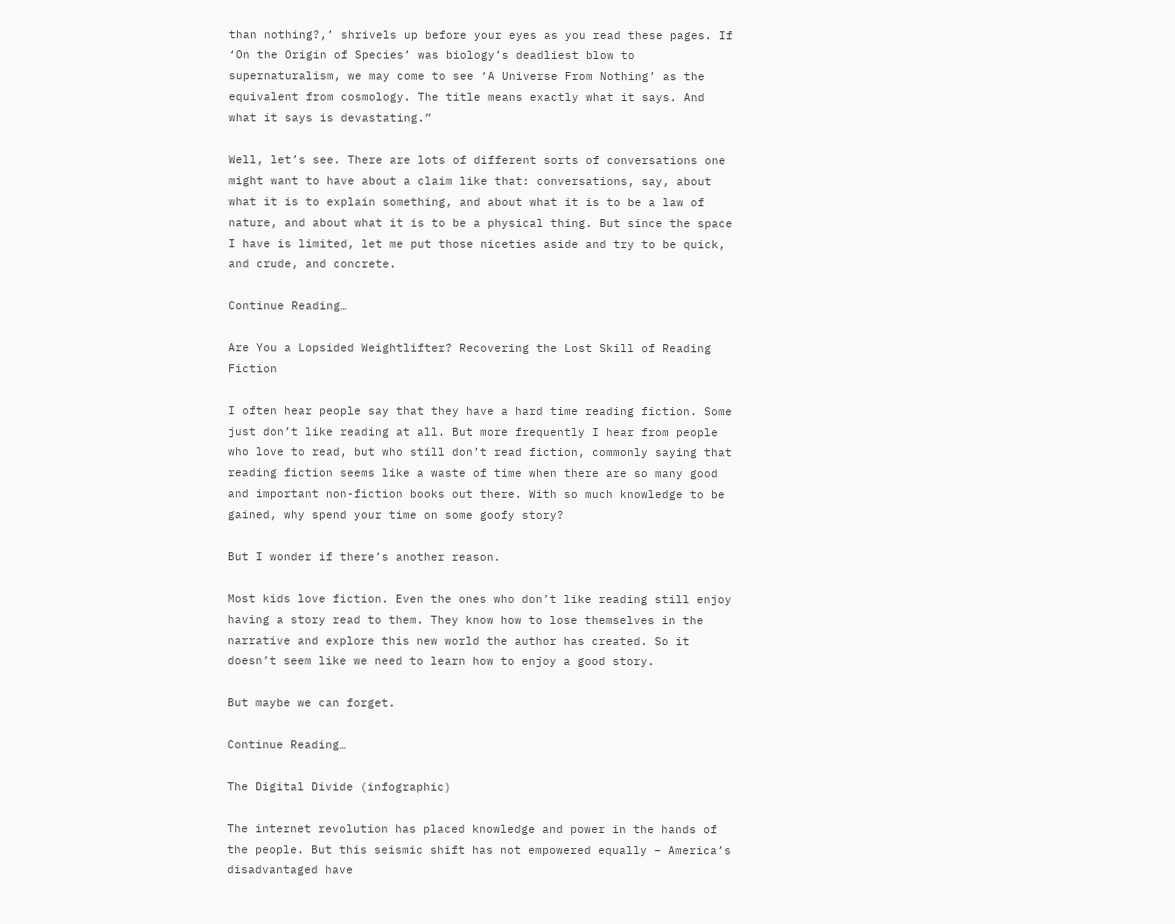than nothing?,’ shrivels up before your eyes as you read these pages. If ‘On the Origin of Species’ was biology’s deadliest blow to supernaturalism, we may come to see ‘A Universe From Nothing’ as the equivalent from cosmology. The title means exactly what it says. And what it says is devastating.”

Well, let’s see. There are lots of different sorts of conversations one might want to have about a claim like that: conversations, say, about what it is to explain something, and about what it is to be a law of nature, and about what it is to be a physical thing. But since the space I have is limited, let me put those niceties aside and try to be quick, and crude, and concrete.

Continue Reading…

Are You a Lopsided Weightlifter? Recovering the Lost Skill of Reading Fiction

I often hear people say that they have a hard time reading fiction. Some just don’t like reading at all. But more frequently I hear from people who love to read, but who still don’t read fiction, commonly saying that reading fiction seems like a waste of time when there are so many good and important non-fiction books out there. With so much knowledge to be gained, why spend your time on some goofy story?

But I wonder if there’s another reason.

Most kids love fiction. Even the ones who don’t like reading still enjoy having a story read to them. They know how to lose themselves in the narrative and explore this new world the author has created. So it doesn’t seem like we need to learn how to enjoy a good story.

But maybe we can forget.

Continue Reading…

The Digital Divide (infographic)

The internet revolution has placed knowledge and power in the hands of the people. But this seismic shift has not empowered equally – America’s disadvantaged have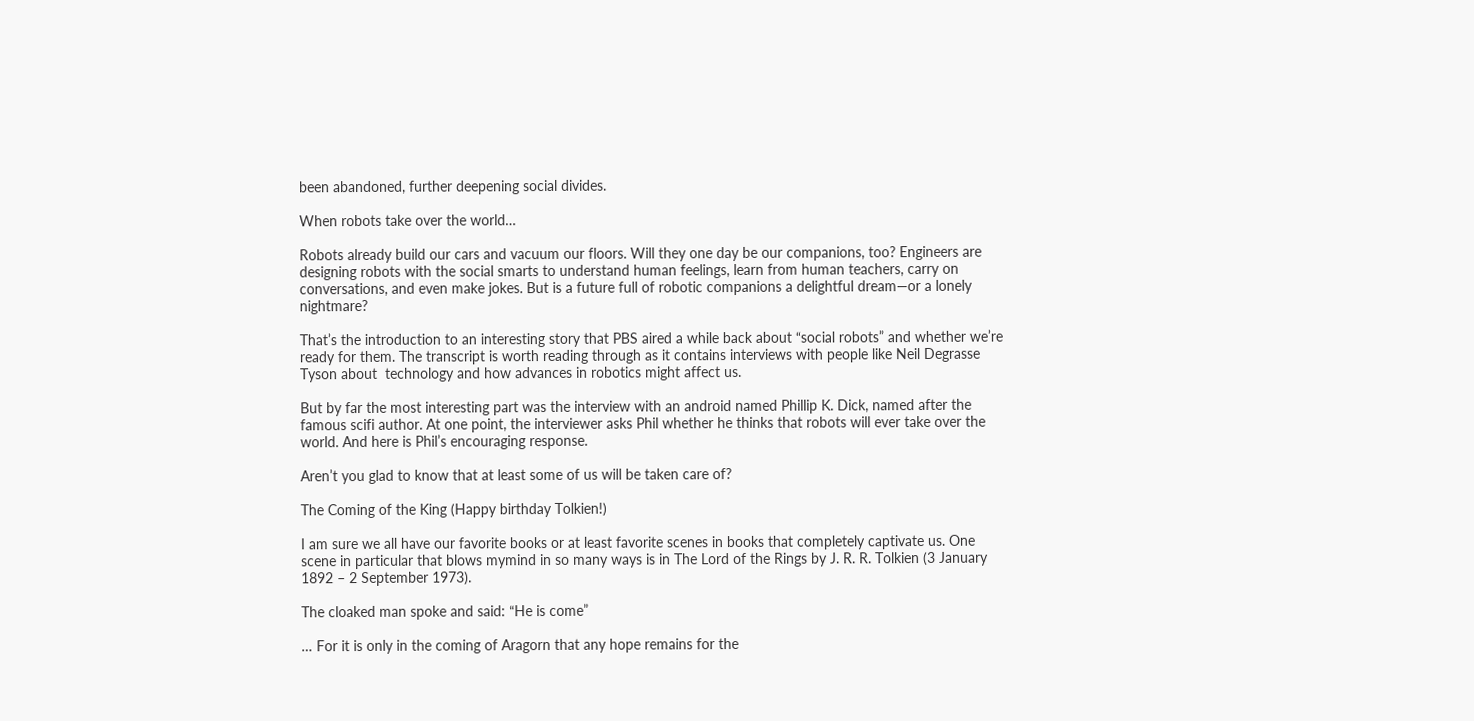been abandoned, further deepening social divides.

When robots take over the world…

Robots already build our cars and vacuum our floors. Will they one day be our companions, too? Engineers are designing robots with the social smarts to understand human feelings, learn from human teachers, carry on conversations, and even make jokes. But is a future full of robotic companions a delightful dream—or a lonely nightmare?

That’s the introduction to an interesting story that PBS aired a while back about “social robots” and whether we’re ready for them. The transcript is worth reading through as it contains interviews with people like Neil Degrasse Tyson about  technology and how advances in robotics might affect us.

But by far the most interesting part was the interview with an android named Phillip K. Dick, named after the famous scifi author. At one point, the interviewer asks Phil whether he thinks that robots will ever take over the world. And here is Phil’s encouraging response.

Aren’t you glad to know that at least some of us will be taken care of?

The Coming of the King (Happy birthday Tolkien!)

I am sure we all have our favorite books or at least favorite scenes in books that completely captivate us. One scene in particular that blows mymind in so many ways is in The Lord of the Rings by J. R. R. Tolkien (3 January 1892 – 2 September 1973).

The cloaked man spoke and said: “He is come”

… For it is only in the coming of Aragorn that any hope remains for the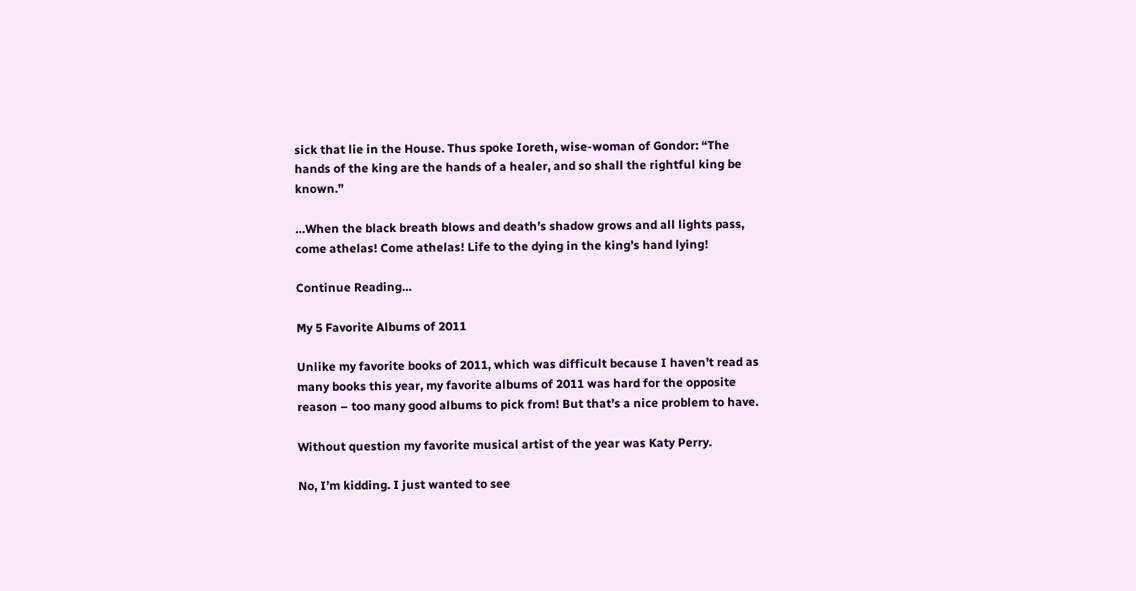sick that lie in the House. Thus spoke Ioreth, wise-woman of Gondor: “The hands of the king are the hands of a healer, and so shall the rightful king be known.”

…When the black breath blows and death’s shadow grows and all lights pass, come athelas! Come athelas! Life to the dying in the king’s hand lying!

Continue Reading…

My 5 Favorite Albums of 2011

Unlike my favorite books of 2011, which was difficult because I haven’t read as many books this year, my favorite albums of 2011 was hard for the opposite reason – too many good albums to pick from! But that’s a nice problem to have.

Without question my favorite musical artist of the year was Katy Perry.

No, I’m kidding. I just wanted to see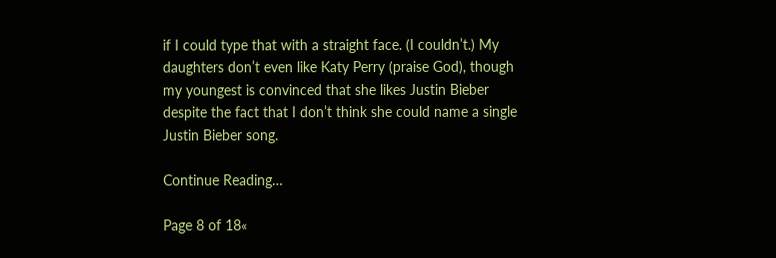if I could type that with a straight face. (I couldn’t.) My daughters don’t even like Katy Perry (praise God), though my youngest is convinced that she likes Justin Bieber despite the fact that I don’t think she could name a single Justin Bieber song.

Continue Reading…

Page 8 of 18«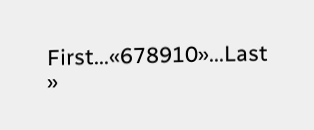First...«678910»...Last »